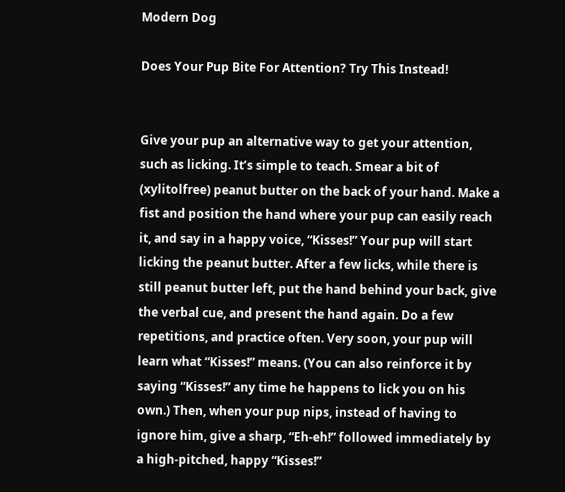Modern Dog

Does Your Pup Bite For Attention? Try This Instead!


Give your pup an alternative way to get your attention, such as licking. It’s simple to teach. Smear a bit of (xylitolfree) peanut butter on the back of your hand. Make a fist and position the hand where your pup can easily reach it, and say in a happy voice, “Kisses!” Your pup will start licking the peanut butter. After a few licks, while there is still peanut butter left, put the hand behind your back, give the verbal cue, and present the hand again. Do a few repetitions, and practice often. Very soon, your pup will learn what “Kisses!” means. (You can also reinforce it by saying “Kisses!” any time he happens to lick you on his own.) Then, when your pup nips, instead of having to ignore him, give a sharp, “Eh-eh!” followed immediately by a high-pitched, happy “Kisses!”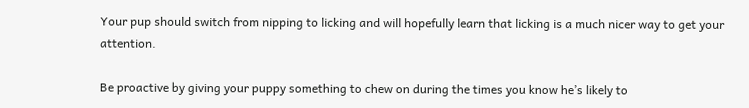Your pup should switch from nipping to licking and will hopefully learn that licking is a much nicer way to get your attention.

Be proactive by giving your puppy something to chew on during the times you know he’s likely to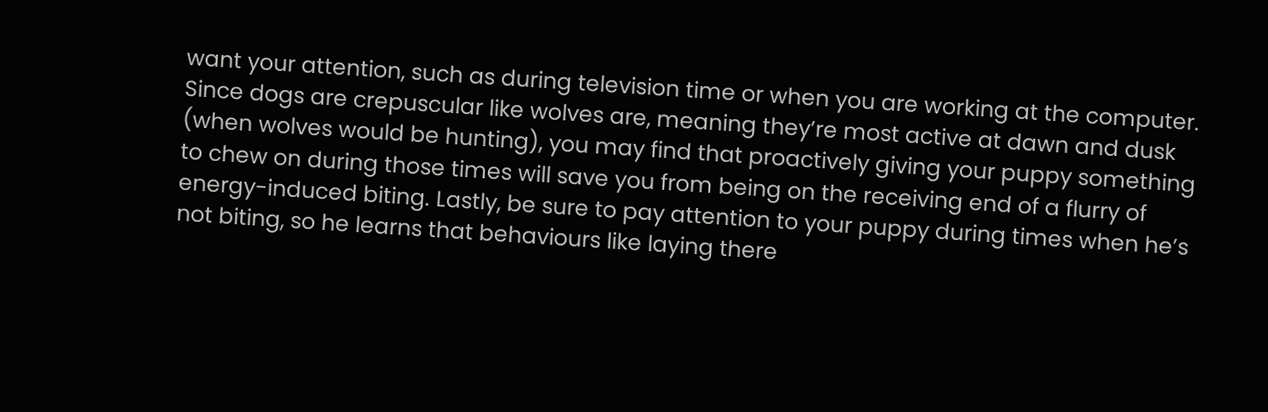want your attention, such as during television time or when you are working at the computer. Since dogs are crepuscular like wolves are, meaning they’re most active at dawn and dusk (when wolves would be hunting), you may find that proactively giving your puppy something to chew on during those times will save you from being on the receiving end of a flurry of energy-induced biting. Lastly, be sure to pay attention to your puppy during times when he’s not biting, so he learns that behaviours like laying there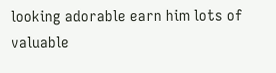looking adorable earn him lots of valuable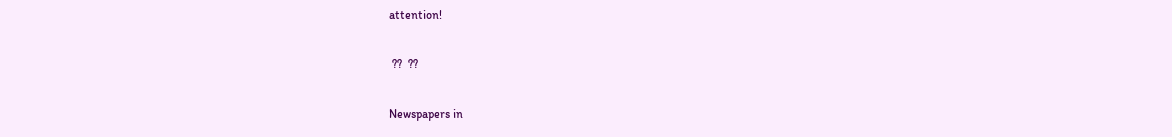attention!

 ??  ??

Newspapers in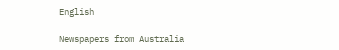English

Newspapers from Australia